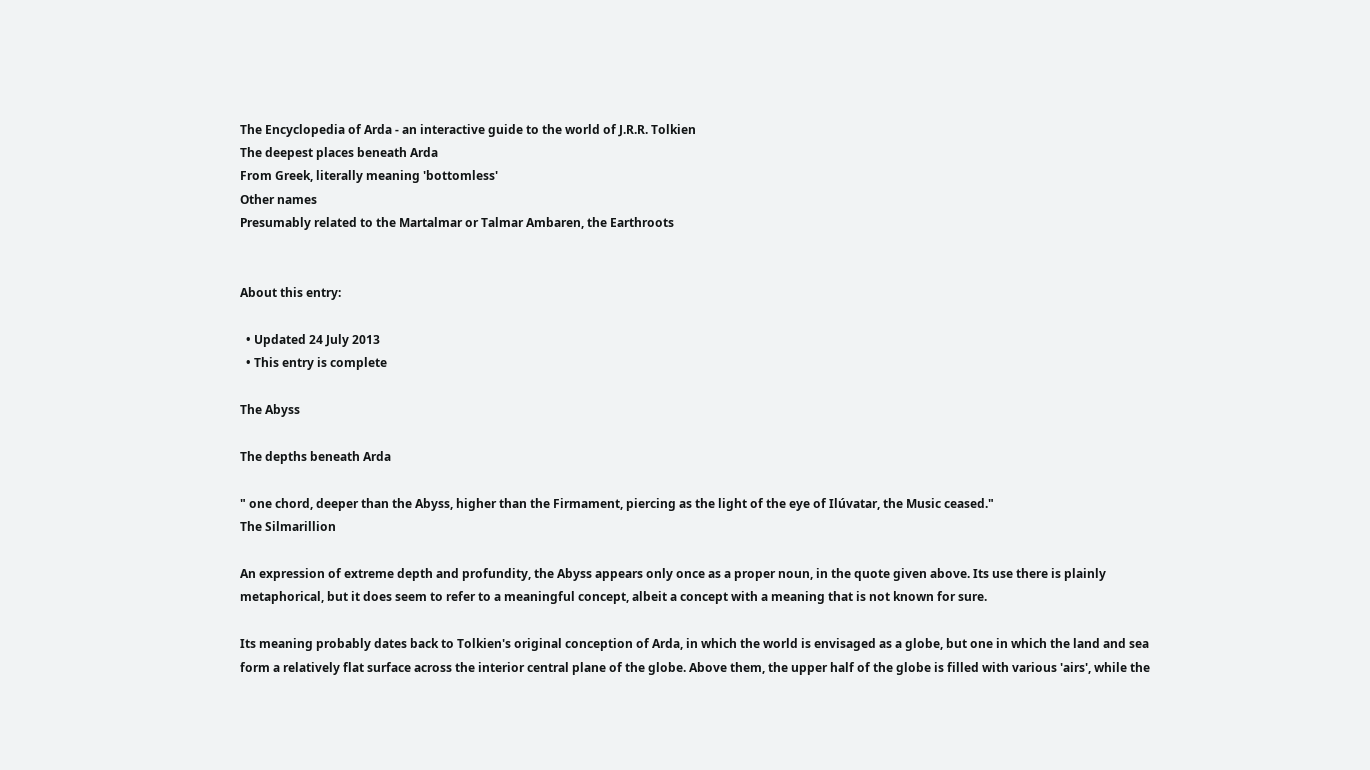The Encyclopedia of Arda - an interactive guide to the world of J.R.R. Tolkien
The deepest places beneath Arda
From Greek, literally meaning 'bottomless'
Other names
Presumably related to the Martalmar or Talmar Ambaren, the Earthroots


About this entry:

  • Updated 24 July 2013
  • This entry is complete

The Abyss

The depths beneath Arda

" one chord, deeper than the Abyss, higher than the Firmament, piercing as the light of the eye of Ilúvatar, the Music ceased."
The Silmarillion

An expression of extreme depth and profundity, the Abyss appears only once as a proper noun, in the quote given above. Its use there is plainly metaphorical, but it does seem to refer to a meaningful concept, albeit a concept with a meaning that is not known for sure.

Its meaning probably dates back to Tolkien's original conception of Arda, in which the world is envisaged as a globe, but one in which the land and sea form a relatively flat surface across the interior central plane of the globe. Above them, the upper half of the globe is filled with various 'airs', while the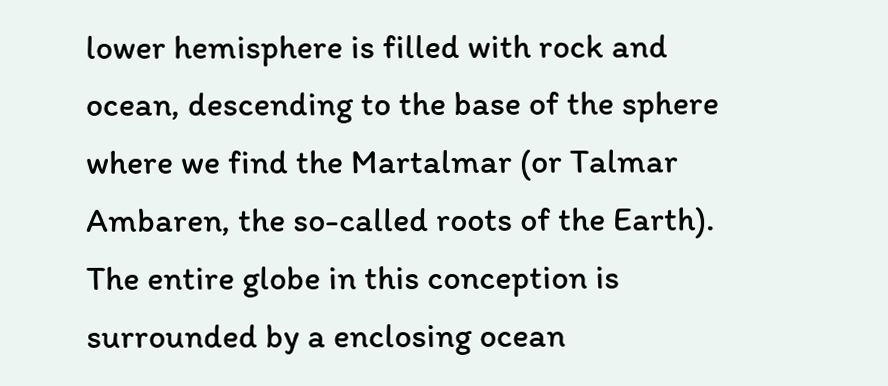lower hemisphere is filled with rock and ocean, descending to the base of the sphere where we find the Martalmar (or Talmar Ambaren, the so-called roots of the Earth). The entire globe in this conception is surrounded by a enclosing ocean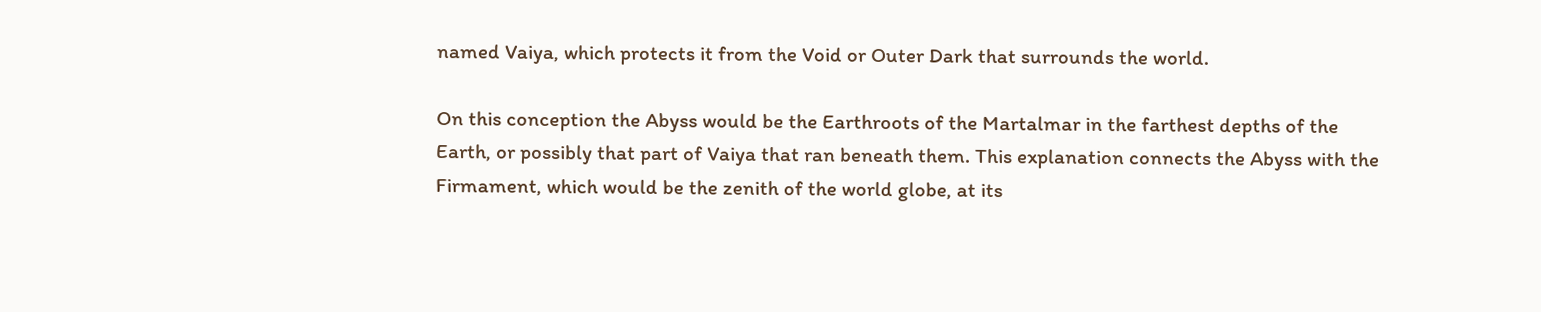named Vaiya, which protects it from the Void or Outer Dark that surrounds the world.

On this conception the Abyss would be the Earthroots of the Martalmar in the farthest depths of the Earth, or possibly that part of Vaiya that ran beneath them. This explanation connects the Abyss with the Firmament, which would be the zenith of the world globe, at its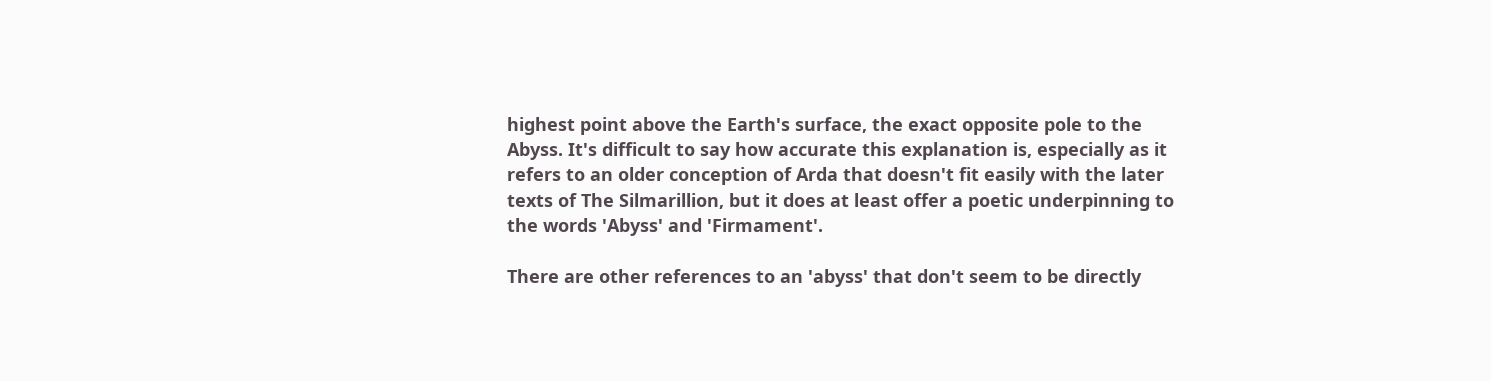highest point above the Earth's surface, the exact opposite pole to the Abyss. It's difficult to say how accurate this explanation is, especially as it refers to an older conception of Arda that doesn't fit easily with the later texts of The Silmarillion, but it does at least offer a poetic underpinning to the words 'Abyss' and 'Firmament'.

There are other references to an 'abyss' that don't seem to be directly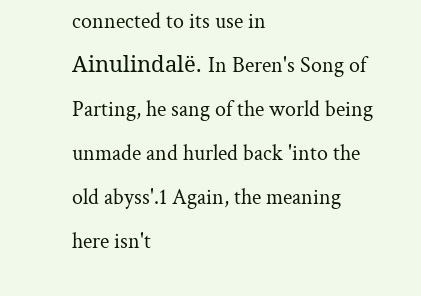connected to its use in Ainulindalë. In Beren's Song of Parting, he sang of the world being unmade and hurled back 'into the old abyss'.1 Again, the meaning here isn't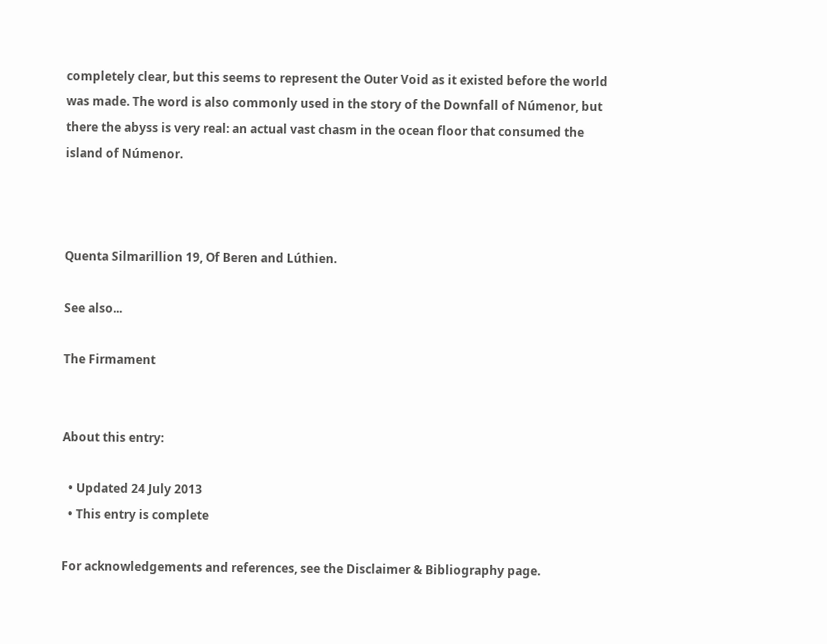completely clear, but this seems to represent the Outer Void as it existed before the world was made. The word is also commonly used in the story of the Downfall of Númenor, but there the abyss is very real: an actual vast chasm in the ocean floor that consumed the island of Númenor.



Quenta Silmarillion 19, Of Beren and Lúthien.

See also...

The Firmament


About this entry:

  • Updated 24 July 2013
  • This entry is complete

For acknowledgements and references, see the Disclaimer & Bibliography page.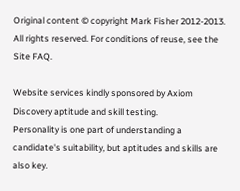Original content © copyright Mark Fisher 2012-2013. All rights reserved. For conditions of reuse, see the Site FAQ.

Website services kindly sponsored by Axiom Discovery aptitude and skill testing.
Personality is one part of understanding a candidate's suitability, but aptitudes and skills are also key.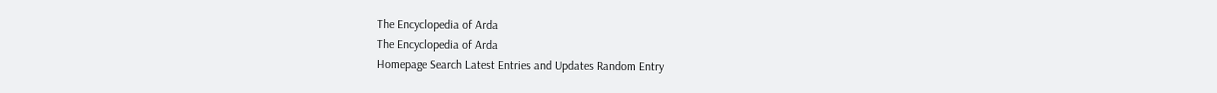The Encyclopedia of Arda
The Encyclopedia of Arda
Homepage Search Latest Entries and Updates Random Entry